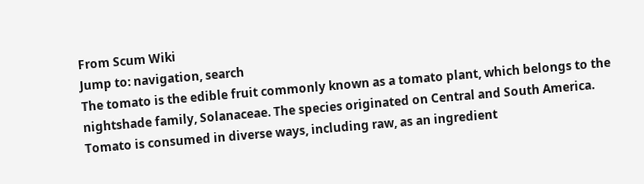From Scum Wiki
Jump to: navigation, search
The tomato is the edible fruit commonly known as a tomato plant, which belongs to the nightshade family, Solanaceae. The species originated on Central and South America. Tomato is consumed in diverse ways, including raw, as an ingredient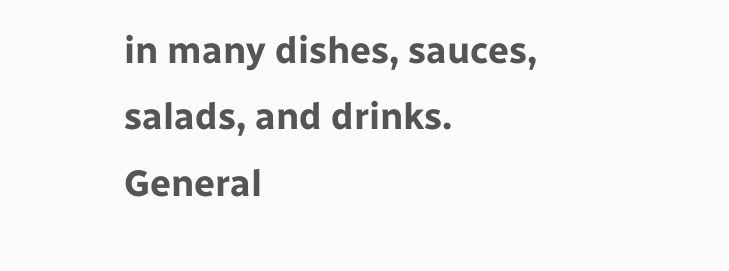in many dishes, sauces, salads, and drinks.
General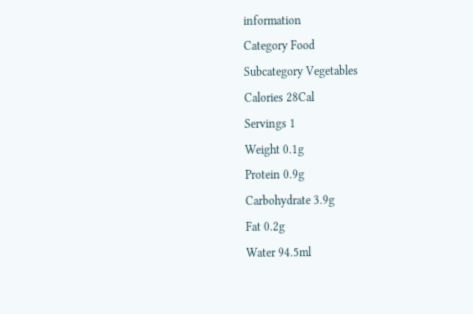information
Category Food
Subcategory Vegetables
Calories 28Cal
Servings 1
Weight 0.1g
Protein 0.9g
Carbohydrate 3.9g
Fat 0.2g
Water 94.5ml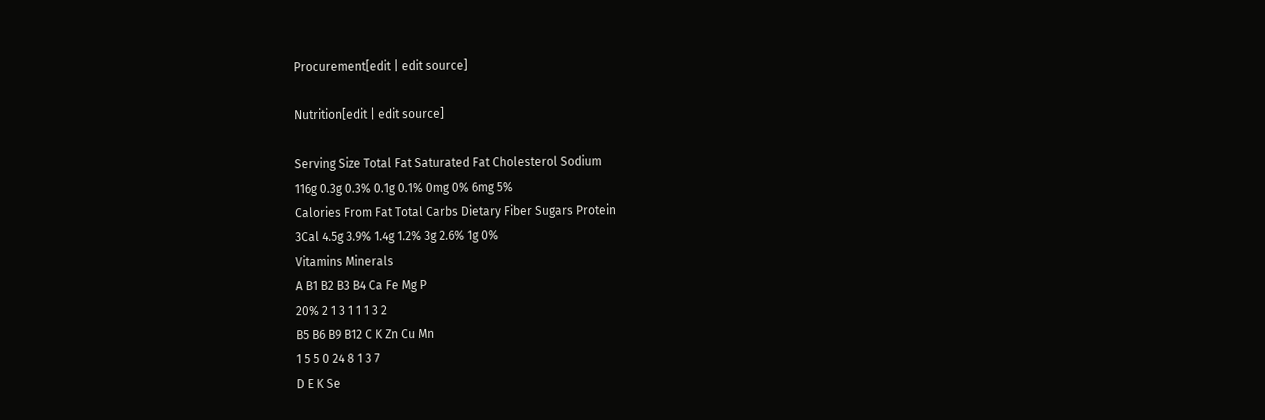Procurement[edit | edit source]

Nutrition[edit | edit source]

Serving Size Total Fat Saturated Fat Cholesterol Sodium
116g 0.3g 0.3% 0.1g 0.1% 0mg 0% 6mg 5%
Calories From Fat Total Carbs Dietary Fiber Sugars Protein
3Cal 4.5g 3.9% 1.4g 1.2% 3g 2.6% 1g 0%
Vitamins Minerals
A B1 B2 B3 B4 Ca Fe Mg P
20% 2 1 3 1 1 1 3 2
B5 B6 B9 B12 C K Zn Cu Mn
1 5 5 0 24 8 1 3 7
D E K Se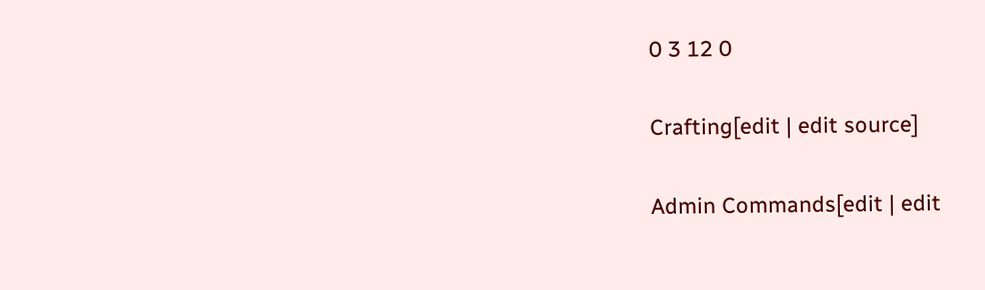0 3 12 0

Crafting[edit | edit source]

Admin Commands[edit | edit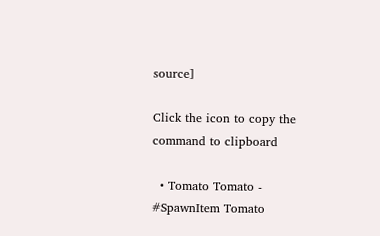source]

Click the icon to copy the command to clipboard

  • Tomato Tomato - #SpawnItem Tomato